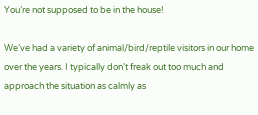You’re not supposed to be in the house!

We’ve had a variety of animal/bird/reptile visitors in our home over the years. I typically don’t freak out too much and approach the situation as calmly as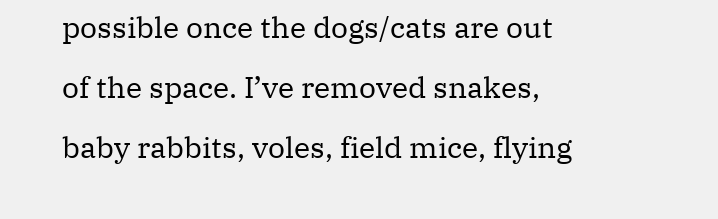possible once the dogs/cats are out of the space. I’ve removed snakes, baby rabbits, voles, field mice, flying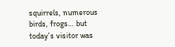squirrels, numerous birds, frogs… but today’s visitor was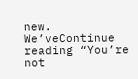new. We’veContinue reading “You’re not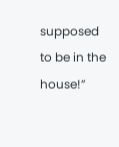supposed to be in the house!”